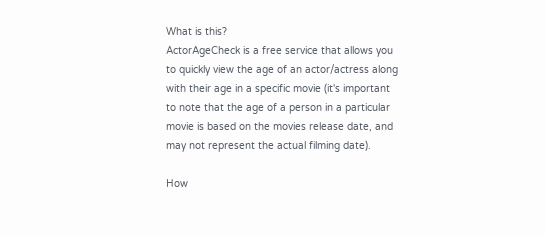What is this?
ActorAgeCheck is a free service that allows you to quickly view the age of an actor/actress along with their age in a specific movie (it's important to note that the age of a person in a particular movie is based on the movies release date, and may not represent the actual filming date).

How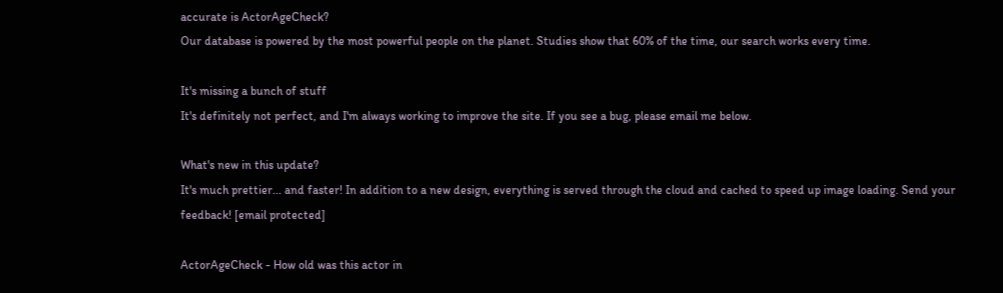accurate is ActorAgeCheck?
Our database is powered by the most powerful people on the planet. Studies show that 60% of the time, our search works every time.

It's missing a bunch of stuff
It's definitely not perfect, and I'm always working to improve the site. If you see a bug, please email me below.

What's new in this update?
It's much prettier... and faster! In addition to a new design, everything is served through the cloud and cached to speed up image loading. Send your feedback! [email protected]

ActorAgeCheck - How old was this actor in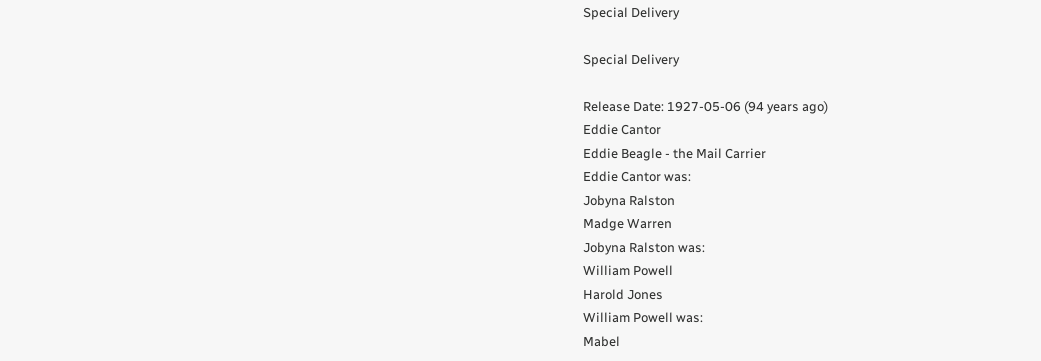Special Delivery

Special Delivery

Release Date: 1927-05-06 (94 years ago)
Eddie Cantor
Eddie Beagle - the Mail Carrier
Eddie Cantor was:
Jobyna Ralston
Madge Warren
Jobyna Ralston was:
William Powell
Harold Jones
William Powell was:
Mabel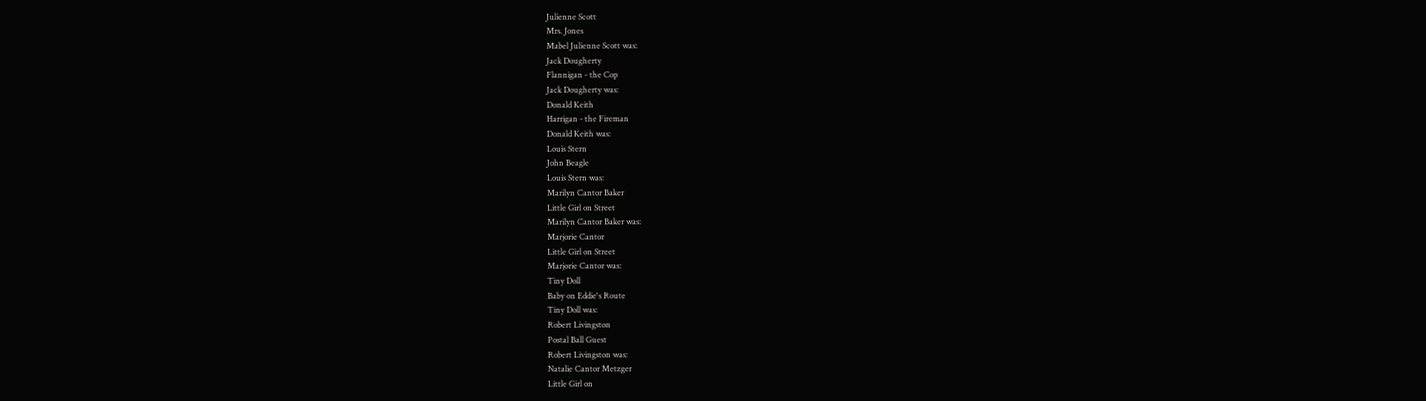Julienne Scott
Mrs. Jones
Mabel Julienne Scott was:
Jack Dougherty
Flannigan - the Cop
Jack Dougherty was:
Donald Keith
Harrigan - the Fireman
Donald Keith was:
Louis Stern
John Beagle
Louis Stern was:
Marilyn Cantor Baker
Little Girl on Street
Marilyn Cantor Baker was:
Marjorie Cantor
Little Girl on Street
Marjorie Cantor was:
Tiny Doll
Baby on Eddie's Route
Tiny Doll was:
Robert Livingston
Postal Ball Guest
Robert Livingston was:
Natalie Cantor Metzger
Little Girl on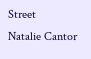Street
Natalie Cantor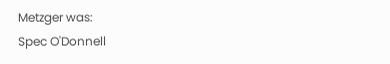Metzger was:
Spec O'Donnell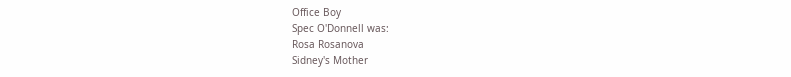Office Boy
Spec O'Donnell was:
Rosa Rosanova
Sidney's Mother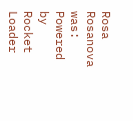Rosa Rosanova was:
Powered by Rocket Loader